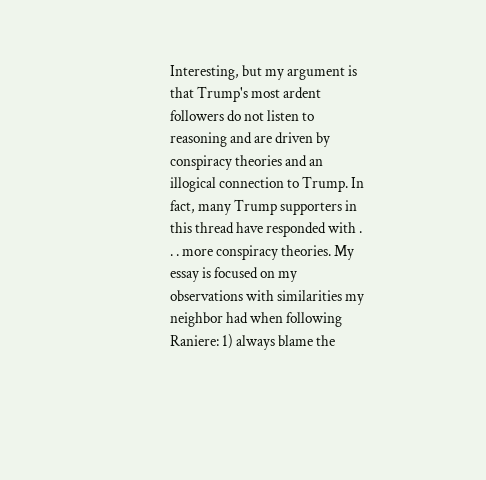Interesting, but my argument is that Trump's most ardent followers do not listen to reasoning and are driven by conspiracy theories and an illogical connection to Trump. In fact, many Trump supporters in this thread have responded with . . . more conspiracy theories. My essay is focused on my observations with similarities my neighbor had when following Raniere: 1) always blame the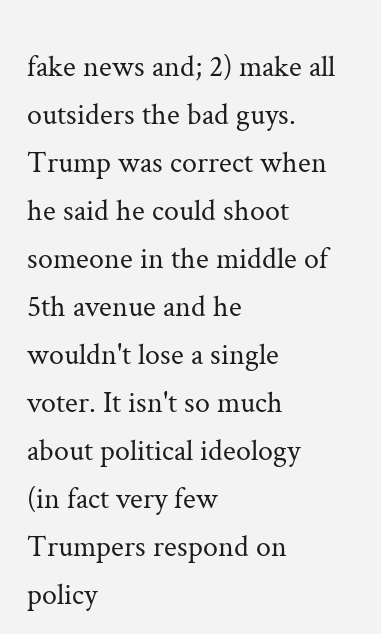fake news and; 2) make all outsiders the bad guys. Trump was correct when he said he could shoot someone in the middle of 5th avenue and he wouldn't lose a single voter. It isn't so much about political ideology (in fact very few Trumpers respond on policy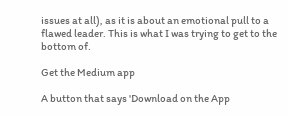issues at all), as it is about an emotional pull to a flawed leader. This is what I was trying to get to the bottom of.

Get the Medium app

A button that says 'Download on the App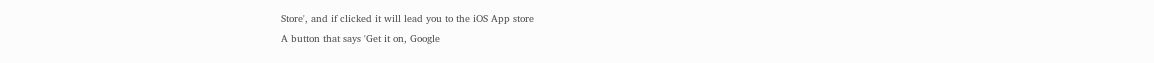Store', and if clicked it will lead you to the iOS App store
A button that says 'Get it on, Google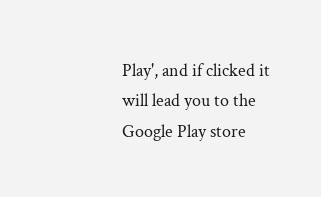Play', and if clicked it will lead you to the Google Play store